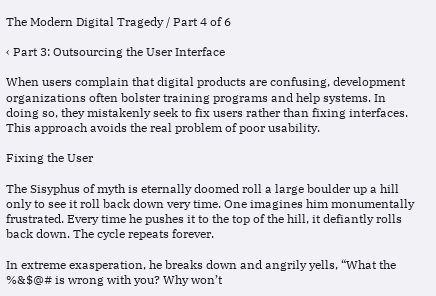The Modern Digital Tragedy / Part 4 of 6

‹ Part 3: Outsourcing the User Interface

When users complain that digital products are confusing, development organizations often bolster training programs and help systems. In doing so, they mistakenly seek to fix users rather than fixing interfaces. This approach avoids the real problem of poor usability.

Fixing the User

The Sisyphus of myth is eternally doomed roll a large boulder up a hill only to see it roll back down very time. One imagines him monumentally frustrated. Every time he pushes it to the top of the hill, it defiantly rolls back down. The cycle repeats forever.

In extreme exasperation, he breaks down and angrily yells, “What the %&$@# is wrong with you? Why won’t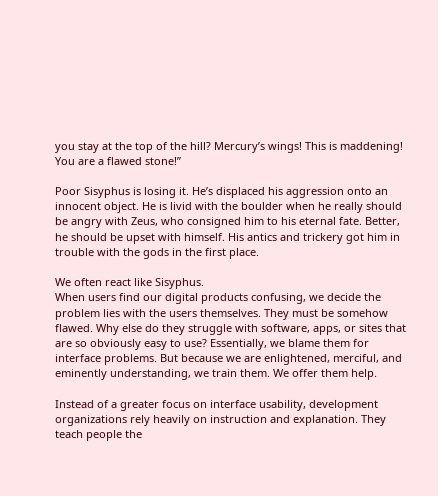you stay at the top of the hill? Mercury’s wings! This is maddening! You are a flawed stone!”

Poor Sisyphus is losing it. He’s displaced his aggression onto an innocent object. He is livid with the boulder when he really should be angry with Zeus, who consigned him to his eternal fate. Better, he should be upset with himself. His antics and trickery got him in trouble with the gods in the first place.

We often react like Sisyphus.
When users find our digital products confusing, we decide the problem lies with the users themselves. They must be somehow flawed. Why else do they struggle with software, apps, or sites that are so obviously easy to use? Essentially, we blame them for interface problems. But because we are enlightened, merciful, and eminently understanding, we train them. We offer them help.

Instead of a greater focus on interface usability, development organizations rely heavily on instruction and explanation. They teach people the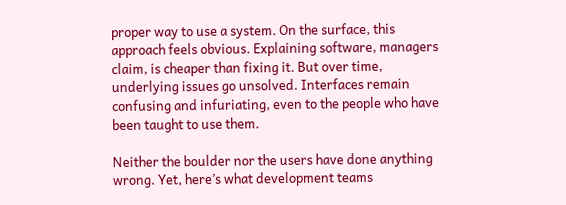proper way to use a system. On the surface, this approach feels obvious. Explaining software, managers claim, is cheaper than fixing it. But over time, underlying issues go unsolved. Interfaces remain confusing and infuriating, even to the people who have been taught to use them.

Neither the boulder nor the users have done anything wrong. Yet, here’s what development teams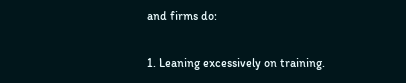and firms do:

1. Leaning excessively on training.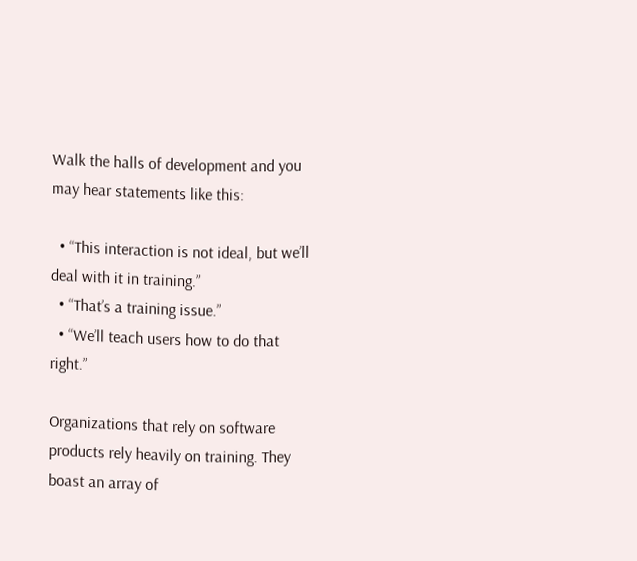Walk the halls of development and you may hear statements like this:

  • “This interaction is not ideal, but we’ll deal with it in training.”
  • “That’s a training issue.”
  • “We’ll teach users how to do that right.”

Organizations that rely on software products rely heavily on training. They boast an array of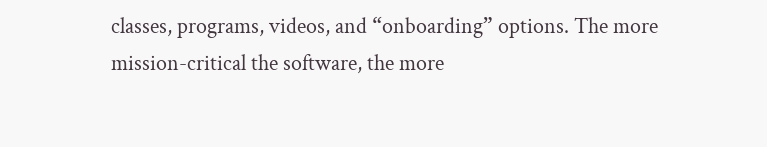classes, programs, videos, and “onboarding” options. The more mission-critical the software, the more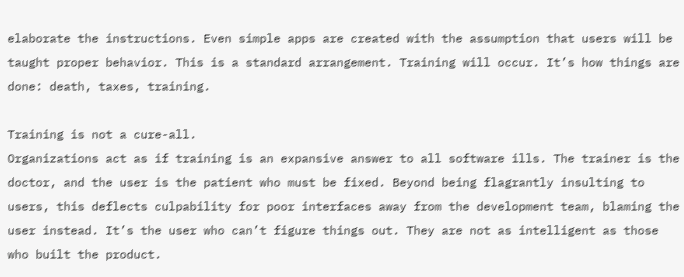elaborate the instructions. Even simple apps are created with the assumption that users will be taught proper behavior. This is a standard arrangement. Training will occur. It’s how things are done: death, taxes, training.

Training is not a cure-all.
Organizations act as if training is an expansive answer to all software ills. The trainer is the doctor, and the user is the patient who must be fixed. Beyond being flagrantly insulting to users, this deflects culpability for poor interfaces away from the development team, blaming the user instead. It’s the user who can’t figure things out. They are not as intelligent as those who built the product.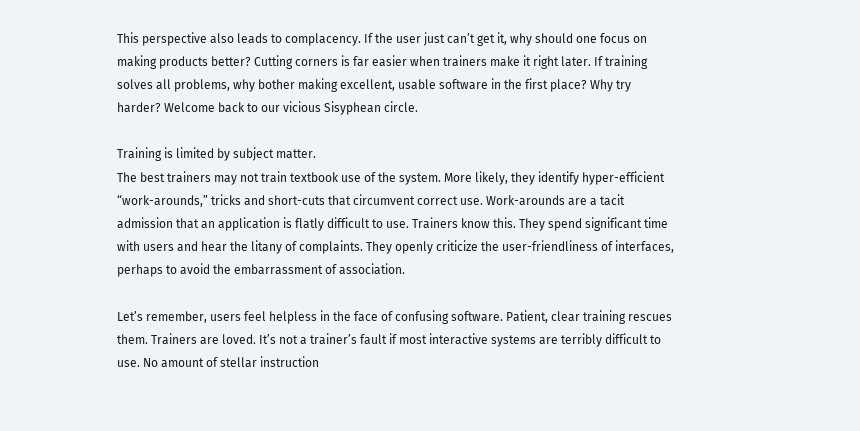This perspective also leads to complacency. If the user just can’t get it, why should one focus on making products better? Cutting corners is far easier when trainers make it right later. If training solves all problems, why bother making excellent, usable software in the first place? Why try harder? Welcome back to our vicious Sisyphean circle.

Training is limited by subject matter.
The best trainers may not train textbook use of the system. More likely, they identify hyper-efficient “work-arounds,” tricks and short-cuts that circumvent correct use. Work-arounds are a tacit admission that an application is flatly difficult to use. Trainers know this. They spend significant time with users and hear the litany of complaints. They openly criticize the user-friendliness of interfaces, perhaps to avoid the embarrassment of association.

Let’s remember, users feel helpless in the face of confusing software. Patient, clear training rescues them. Trainers are loved. It’s not a trainer’s fault if most interactive systems are terribly difficult to use. No amount of stellar instruction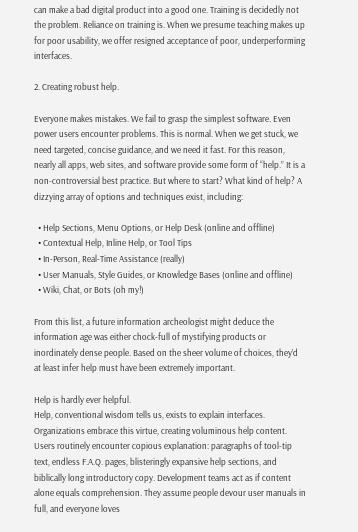can make a bad digital product into a good one. Training is decidedly not the problem. Reliance on training is. When we presume teaching makes up for poor usability, we offer resigned acceptance of poor, underperforming interfaces.

2. Creating robust help.

Everyone makes mistakes. We fail to grasp the simplest software. Even power users encounter problems. This is normal. When we get stuck, we need targeted, concise guidance, and we need it fast. For this reason, nearly all apps, web sites, and software provide some form of “help.” It is a non-controversial best practice. But where to start? What kind of help? A dizzying array of options and techniques exist, including:

  • Help Sections, Menu Options, or Help Desk (online and offline)
  • Contextual Help, Inline Help, or Tool Tips
  • In-Person, Real-Time Assistance (really)
  • User Manuals, Style Guides, or Knowledge Bases (online and offline)
  • Wiki, Chat, or Bots (oh my!)

From this list, a future information archeologist might deduce the information age was either chock-full of mystifying products or inordinately dense people. Based on the sheer volume of choices, they’d at least infer help must have been extremely important.

Help is hardly ever helpful.
Help, conventional wisdom tells us, exists to explain interfaces. Organizations embrace this virtue, creating voluminous help content. Users routinely encounter copious explanation: paragraphs of tool-tip text, endless F.A.Q. pages, blisteringly expansive help sections, and biblically long introductory copy. Development teams act as if content alone equals comprehension. They assume people devour user manuals in full, and everyone loves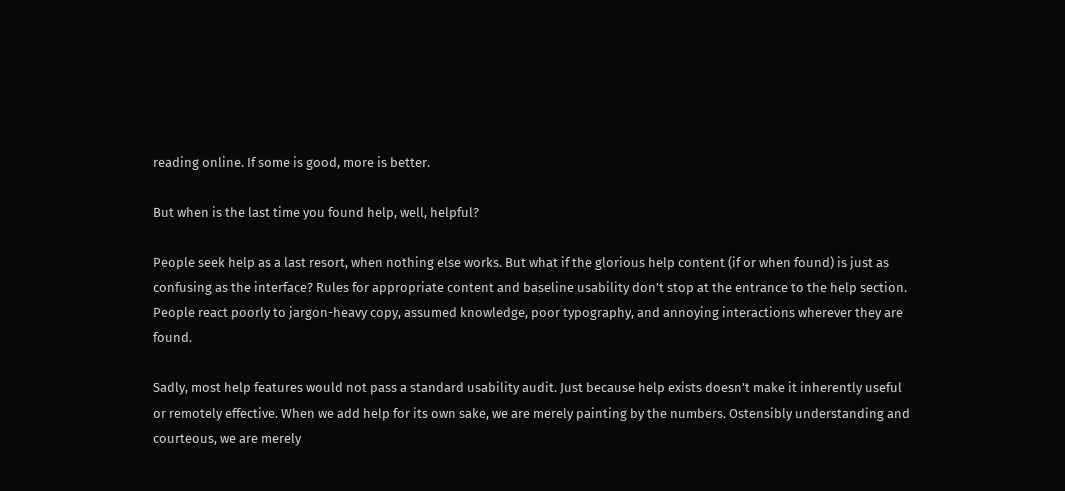reading online. If some is good, more is better.

But when is the last time you found help, well, helpful?

People seek help as a last resort, when nothing else works. But what if the glorious help content (if or when found) is just as confusing as the interface? Rules for appropriate content and baseline usability don’t stop at the entrance to the help section. People react poorly to jargon-heavy copy, assumed knowledge, poor typography, and annoying interactions wherever they are found.

Sadly, most help features would not pass a standard usability audit. Just because help exists doesn’t make it inherently useful or remotely effective. When we add help for its own sake, we are merely painting by the numbers. Ostensibly understanding and courteous, we are merely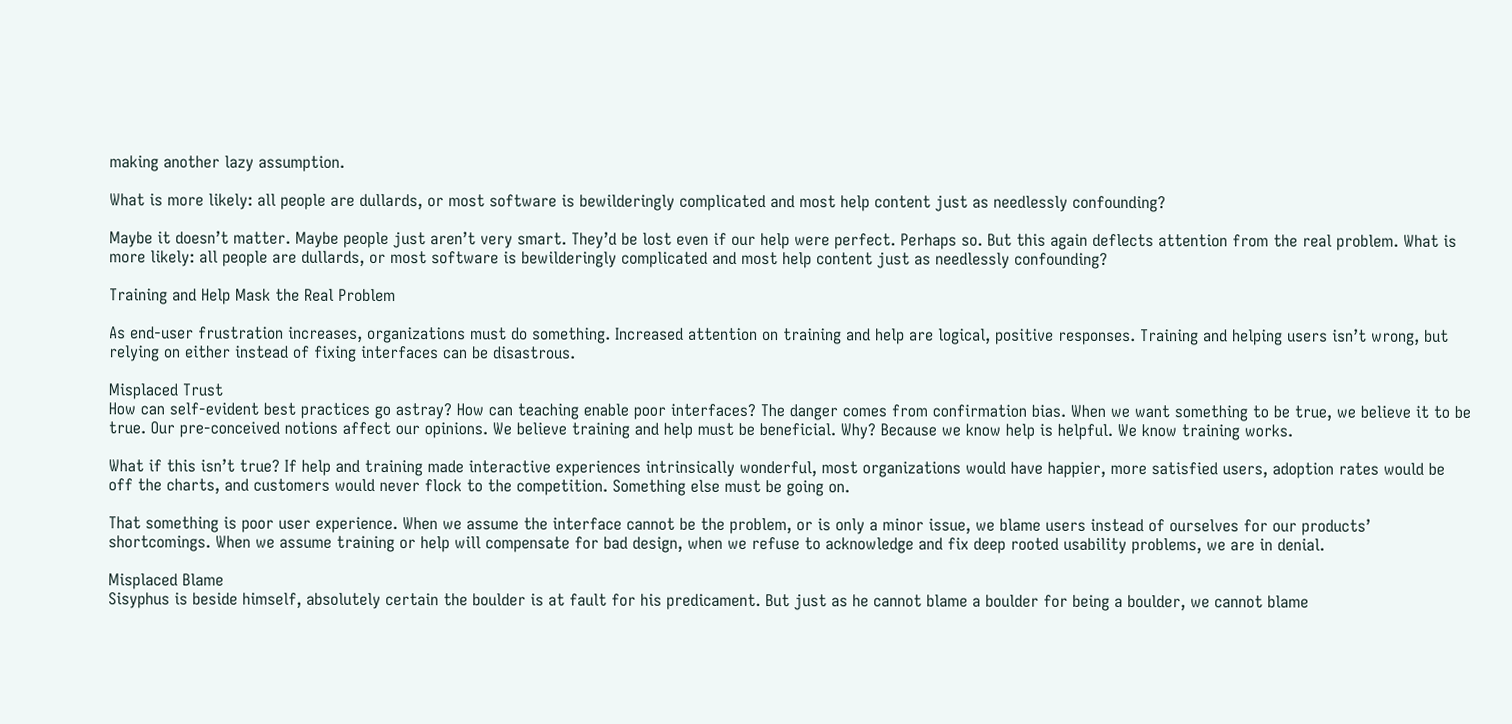making another lazy assumption.

What is more likely: all people are dullards, or most software is bewilderingly complicated and most help content just as needlessly confounding?

Maybe it doesn’t matter. Maybe people just aren’t very smart. They’d be lost even if our help were perfect. Perhaps so. But this again deflects attention from the real problem. What is more likely: all people are dullards, or most software is bewilderingly complicated and most help content just as needlessly confounding?

Training and Help Mask the Real Problem

As end-user frustration increases, organizations must do something. Increased attention on training and help are logical, positive responses. Training and helping users isn’t wrong, but relying on either instead of fixing interfaces can be disastrous.

Misplaced Trust
How can self-evident best practices go astray? How can teaching enable poor interfaces? The danger comes from confirmation bias. When we want something to be true, we believe it to be true. Our pre-conceived notions affect our opinions. We believe training and help must be beneficial. Why? Because we know help is helpful. We know training works.

What if this isn’t true? If help and training made interactive experiences intrinsically wonderful, most organizations would have happier, more satisfied users, adoption rates would be off the charts, and customers would never flock to the competition. Something else must be going on.

That something is poor user experience. When we assume the interface cannot be the problem, or is only a minor issue, we blame users instead of ourselves for our products’ shortcomings. When we assume training or help will compensate for bad design, when we refuse to acknowledge and fix deep rooted usability problems, we are in denial.

Misplaced Blame
Sisyphus is beside himself, absolutely certain the boulder is at fault for his predicament. But just as he cannot blame a boulder for being a boulder, we cannot blame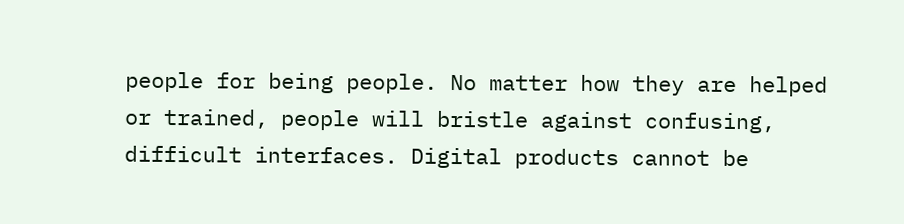people for being people. No matter how they are helped or trained, people will bristle against confusing, difficult interfaces. Digital products cannot be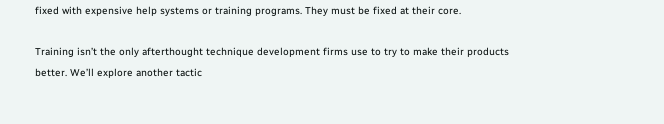fixed with expensive help systems or training programs. They must be fixed at their core.

Training isn’t the only afterthought technique development firms use to try to make their products better. We’ll explore another tactic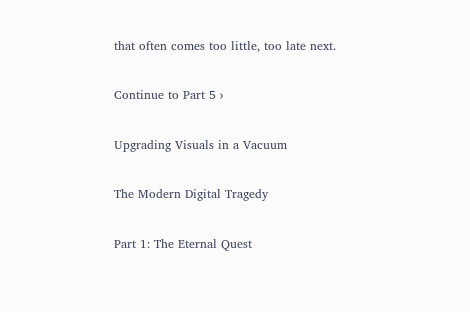that often comes too little, too late next.

Continue to Part 5 ›

Upgrading Visuals in a Vacuum

The Modern Digital Tragedy

Part 1: The Eternal Quest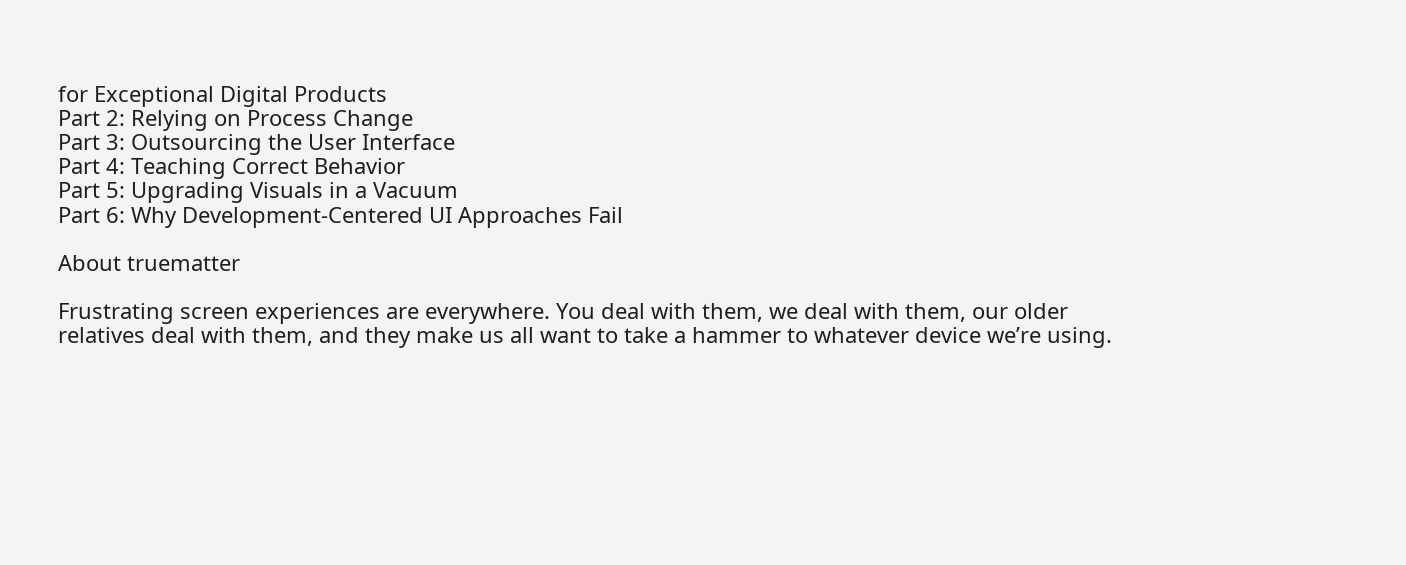for Exceptional Digital Products
Part 2: Relying on Process Change
Part 3: Outsourcing the User Interface
Part 4: Teaching Correct Behavior
Part 5: Upgrading Visuals in a Vacuum
Part 6: Why Development-Centered UI Approaches Fail

About truematter

Frustrating screen experiences are everywhere. You deal with them, we deal with them, our older relatives deal with them, and they make us all want to take a hammer to whatever device we’re using.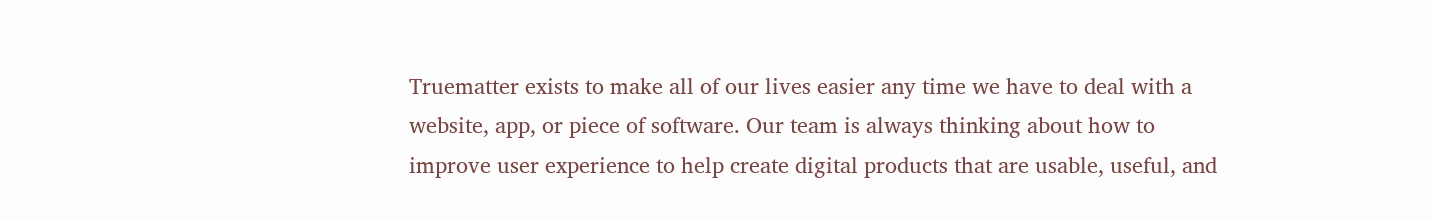Truematter exists to make all of our lives easier any time we have to deal with a website, app, or piece of software. Our team is always thinking about how to improve user experience to help create digital products that are usable, useful, and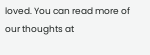loved. You can read more of our thoughts at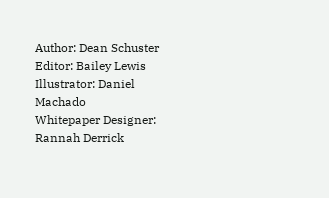Author: Dean Schuster
Editor: Bailey Lewis
Illustrator: Daniel Machado
Whitepaper Designer: Rannah Derrick